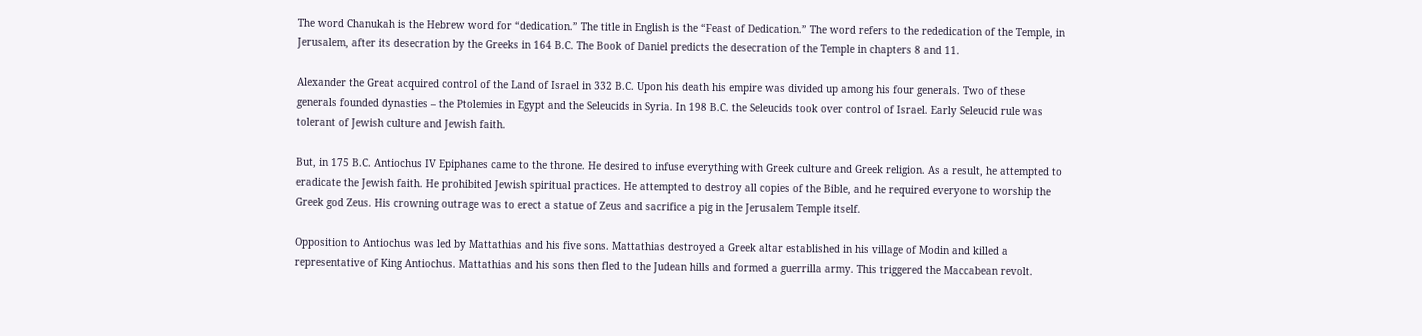The word Chanukah is the Hebrew word for “dedication.” The title in English is the “Feast of Dedication.” The word refers to the rededication of the Temple, in Jerusalem, after its desecration by the Greeks in 164 B.C. The Book of Daniel predicts the desecration of the Temple in chapters 8 and 11.

Alexander the Great acquired control of the Land of Israel in 332 B.C. Upon his death his empire was divided up among his four generals. Two of these generals founded dynasties – the Ptolemies in Egypt and the Seleucids in Syria. In 198 B.C. the Seleucids took over control of Israel. Early Seleucid rule was tolerant of Jewish culture and Jewish faith.

But, in 175 B.C. Antiochus IV Epiphanes came to the throne. He desired to infuse everything with Greek culture and Greek religion. As a result, he attempted to eradicate the Jewish faith. He prohibited Jewish spiritual practices. He attempted to destroy all copies of the Bible, and he required everyone to worship the Greek god Zeus. His crowning outrage was to erect a statue of Zeus and sacrifice a pig in the Jerusalem Temple itself.

Opposition to Antiochus was led by Mattathias and his five sons. Mattathias destroyed a Greek altar established in his village of Modin and killed a representative of King Antiochus. Mattathias and his sons then fled to the Judean hills and formed a guerrilla army. This triggered the Maccabean revolt.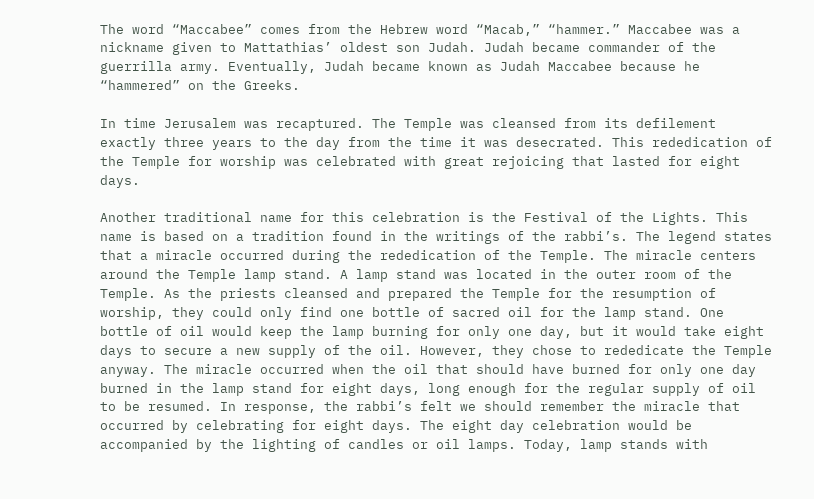The word “Maccabee” comes from the Hebrew word “Macab,” “hammer.” Maccabee was a nickname given to Mattathias’ oldest son Judah. Judah became commander of the guerrilla army. Eventually, Judah became known as Judah Maccabee because he “hammered” on the Greeks.

In time Jerusalem was recaptured. The Temple was cleansed from its defilement exactly three years to the day from the time it was desecrated. This rededication of the Temple for worship was celebrated with great rejoicing that lasted for eight days.

Another traditional name for this celebration is the Festival of the Lights. This name is based on a tradition found in the writings of the rabbi’s. The legend states that a miracle occurred during the rededication of the Temple. The miracle centers around the Temple lamp stand. A lamp stand was located in the outer room of the Temple. As the priests cleansed and prepared the Temple for the resumption of worship, they could only find one bottle of sacred oil for the lamp stand. One bottle of oil would keep the lamp burning for only one day, but it would take eight days to secure a new supply of the oil. However, they chose to rededicate the Temple anyway. The miracle occurred when the oil that should have burned for only one day burned in the lamp stand for eight days, long enough for the regular supply of oil to be resumed. In response, the rabbi’s felt we should remember the miracle that occurred by celebrating for eight days. The eight day celebration would be accompanied by the lighting of candles or oil lamps. Today, lamp stands with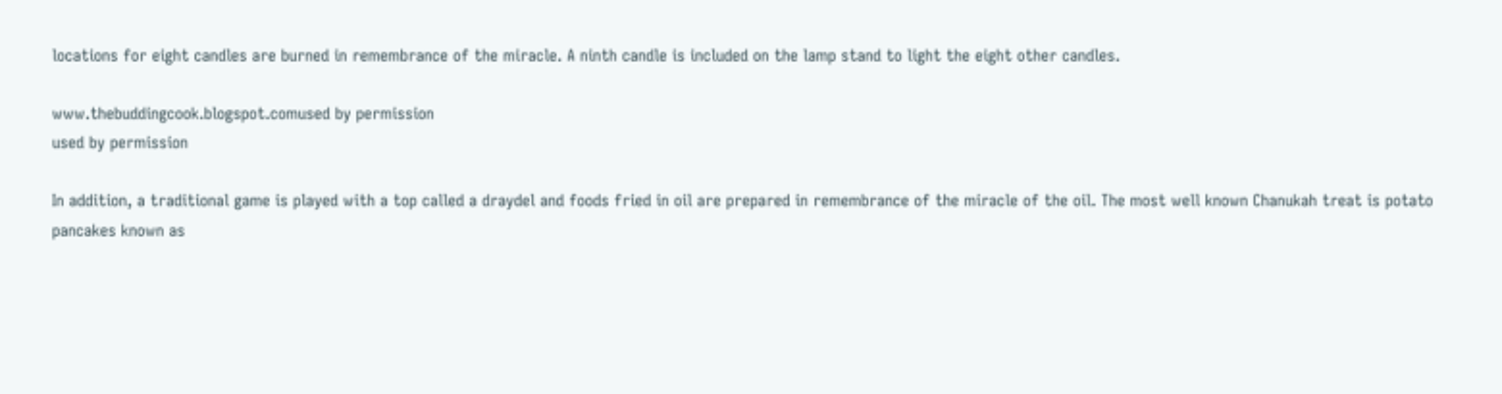locations for eight candles are burned in remembrance of the miracle. A ninth candle is included on the lamp stand to light the eight other candles.

www.thebuddingcook.blogspot.comused by permission
used by permission

In addition, a traditional game is played with a top called a draydel and foods fried in oil are prepared in remembrance of the miracle of the oil. The most well known Chanukah treat is potato pancakes known as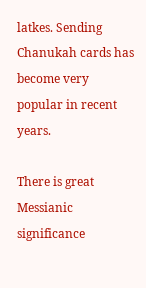latkes. Sending Chanukah cards has become very popular in recent years.

There is great Messianic significance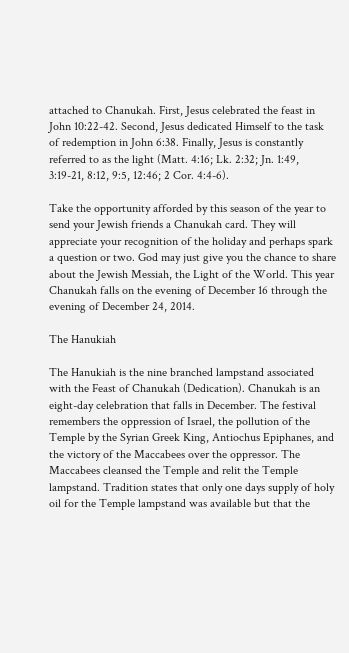attached to Chanukah. First, Jesus celebrated the feast in John 10:22-42. Second, Jesus dedicated Himself to the task of redemption in John 6:38. Finally, Jesus is constantly referred to as the light (Matt. 4:16; Lk. 2:32; Jn. 1:49, 3:19-21, 8:12, 9:5, 12:46; 2 Cor. 4:4-6).

Take the opportunity afforded by this season of the year to send your Jewish friends a Chanukah card. They will appreciate your recognition of the holiday and perhaps spark a question or two. God may just give you the chance to share about the Jewish Messiah, the Light of the World. This year Chanukah falls on the evening of December 16 through the evening of December 24, 2014.

The Hanukiah

The Hanukiah is the nine branched lampstand associated with the Feast of Chanukah (Dedication). Chanukah is an eight-day celebration that falls in December. The festival remembers the oppression of Israel, the pollution of the Temple by the Syrian Greek King, Antiochus Epiphanes, and the victory of the Maccabees over the oppressor. The Maccabees cleansed the Temple and relit the Temple lampstand. Tradition states that only one days supply of holy oil for the Temple lampstand was available but that the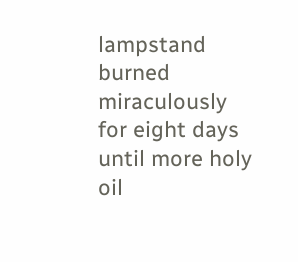lampstand burned miraculously for eight days until more holy oil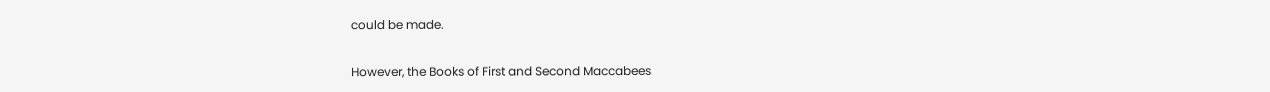could be made.

However, the Books of First and Second Maccabees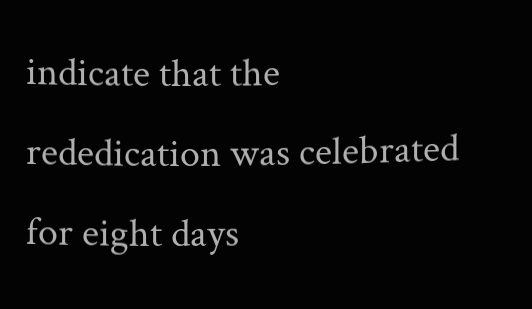indicate that the rededication was celebrated for eight days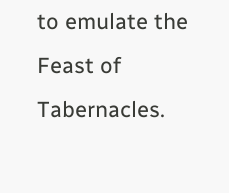to emulate the Feast of Tabernacles.